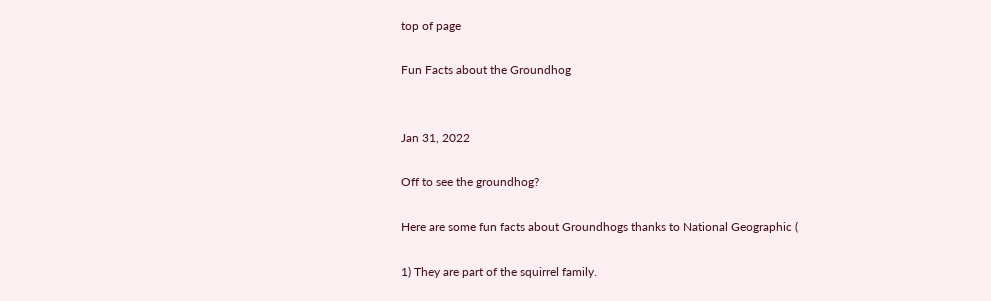top of page

Fun Facts about the Groundhog


Jan 31, 2022

Off to see the groundhog?

Here are some fun facts about Groundhogs thanks to National Geographic (

1) They are part of the squirrel family.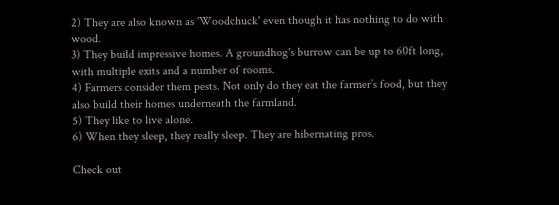2) They are also known as 'Woodchuck' even though it has nothing to do with wood.
3) They build impressive homes. A groundhog's burrow can be up to 60ft long, with multiple exits and a number of rooms.
4) Farmers consider them pests. Not only do they eat the farmer’s food, but they also build their homes underneath the farmland.
5) They like to live alone.
6) When they sleep, they really sleep. They are hibernating pros.

Check out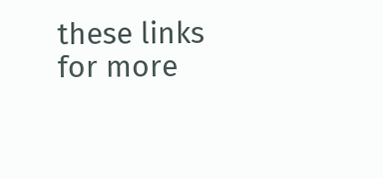these links for more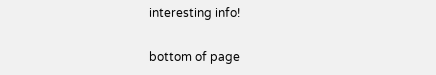interesting info!

bottom of page